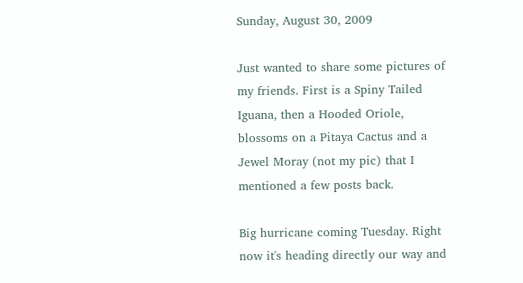Sunday, August 30, 2009

Just wanted to share some pictures of my friends. First is a Spiny Tailed Iguana, then a Hooded Oriole, blossoms on a Pitaya Cactus and a Jewel Moray (not my pic) that I mentioned a few posts back.

Big hurricane coming Tuesday. Right now it's heading directly our way and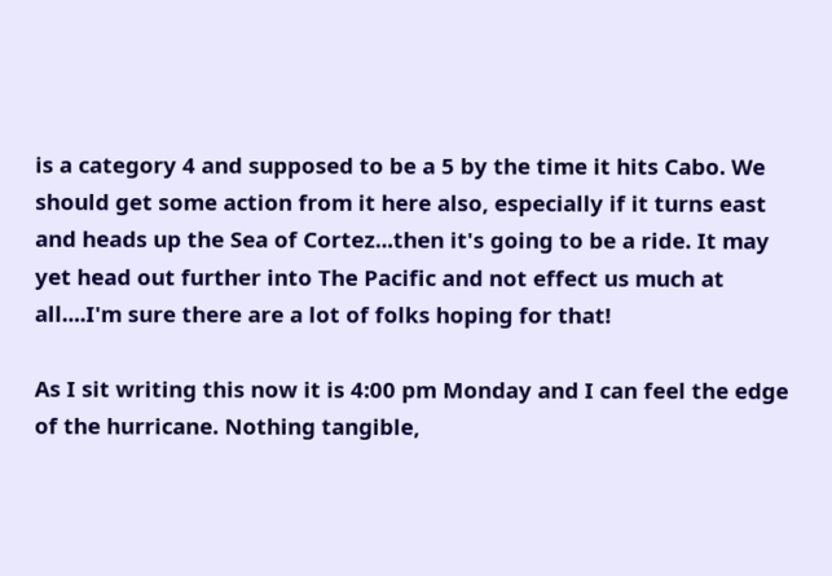is a category 4 and supposed to be a 5 by the time it hits Cabo. We should get some action from it here also, especially if it turns east and heads up the Sea of Cortez...then it's going to be a ride. It may yet head out further into The Pacific and not effect us much at all....I'm sure there are a lot of folks hoping for that!

As I sit writing this now it is 4:00 pm Monday and I can feel the edge of the hurricane. Nothing tangible,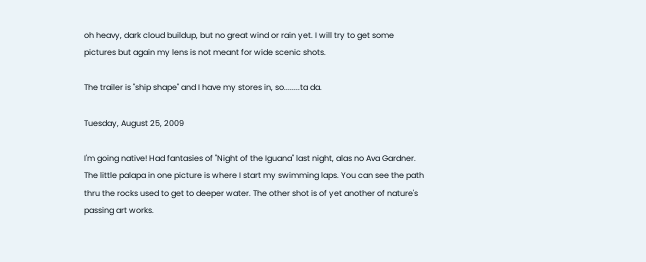oh heavy, dark cloud buildup, but no great wind or rain yet. I will try to get some pictures but again my lens is not meant for wide scenic shots.

The trailer is "ship shape" and I have my stores in, so........ta da.

Tuesday, August 25, 2009

I'm going native! Had fantasies of "Night of the Iguana" last night, alas no Ava Gardner. The little palapa in one picture is where I start my swimming laps. You can see the path thru the rocks used to get to deeper water. The other shot is of yet another of nature's passing art works.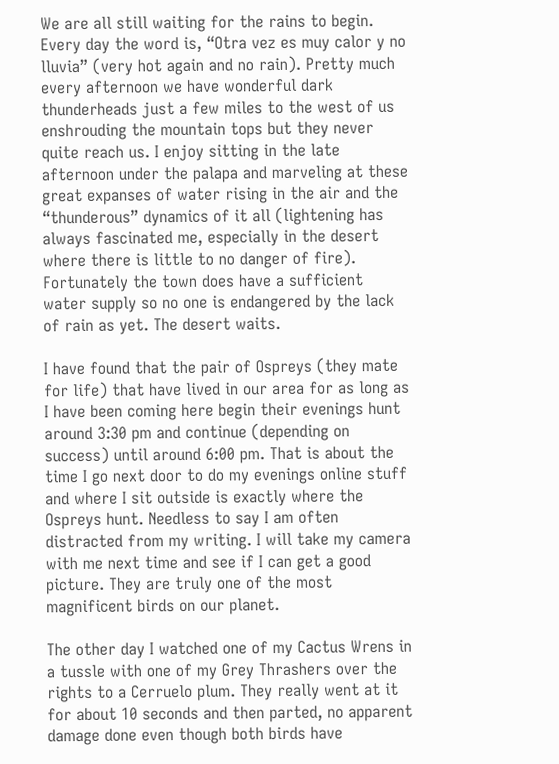We are all still waiting for the rains to begin. Every day the word is, “Otra vez es muy calor y no lluvia” (very hot again and no rain). Pretty much every afternoon we have wonderful dark thunderheads just a few miles to the west of us enshrouding the mountain tops but they never quite reach us. I enjoy sitting in the late afternoon under the palapa and marveling at these great expanses of water rising in the air and the “thunderous” dynamics of it all (lightening has always fascinated me, especially in the desert where there is little to no danger of fire). Fortunately the town does have a sufficient water supply so no one is endangered by the lack of rain as yet. The desert waits.

I have found that the pair of Ospreys (they mate for life) that have lived in our area for as long as I have been coming here begin their evenings hunt around 3:30 pm and continue (depending on success) until around 6:00 pm. That is about the time I go next door to do my evenings online stuff and where I sit outside is exactly where the Ospreys hunt. Needless to say I am often distracted from my writing. I will take my camera with me next time and see if I can get a good picture. They are truly one of the most magnificent birds on our planet.

The other day I watched one of my Cactus Wrens in a tussle with one of my Grey Thrashers over the rights to a Cerruelo plum. They really went at it for about 10 seconds and then parted, no apparent damage done even though both birds have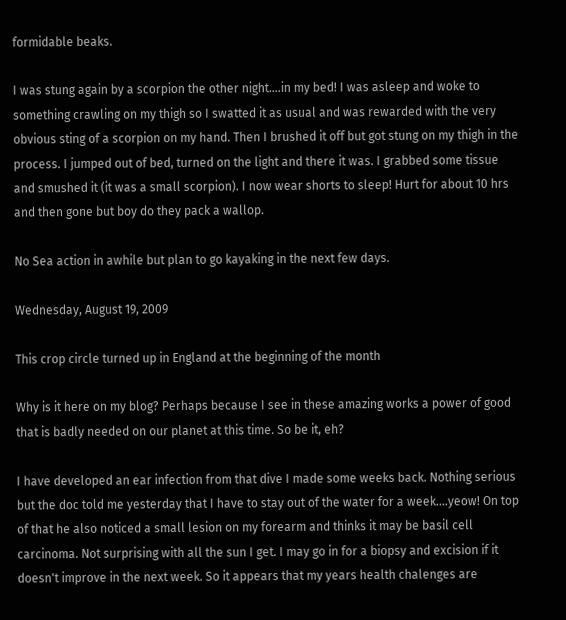formidable beaks.

I was stung again by a scorpion the other night….in my bed! I was asleep and woke to something crawling on my thigh so I swatted it as usual and was rewarded with the very obvious sting of a scorpion on my hand. Then I brushed it off but got stung on my thigh in the process. I jumped out of bed, turned on the light and there it was. I grabbed some tissue and smushed it (it was a small scorpion). I now wear shorts to sleep! Hurt for about 10 hrs and then gone but boy do they pack a wallop.

No Sea action in awhile but plan to go kayaking in the next few days.

Wednesday, August 19, 2009

This crop circle turned up in England at the beginning of the month

Why is it here on my blog? Perhaps because I see in these amazing works a power of good that is badly needed on our planet at this time. So be it, eh?

I have developed an ear infection from that dive I made some weeks back. Nothing serious but the doc told me yesterday that I have to stay out of the water for a week....yeow! On top of that he also noticed a small lesion on my forearm and thinks it may be basil cell carcinoma. Not surprising with all the sun I get. I may go in for a biopsy and excision if it doesn't improve in the next week. So it appears that my years health chalenges are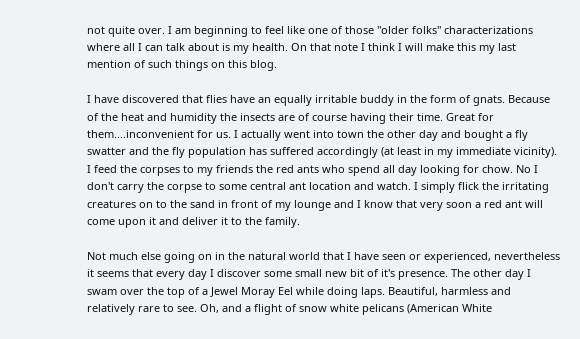not quite over. I am beginning to feel like one of those "older folks" characterizations where all I can talk about is my health. On that note I think I will make this my last mention of such things on this blog.

I have discovered that flies have an equally irritable buddy in the form of gnats. Because of the heat and humidity the insects are of course having their time. Great for them....inconvenient for us. I actually went into town the other day and bought a fly swatter and the fly population has suffered accordingly (at least in my immediate vicinity). I feed the corpses to my friends the red ants who spend all day looking for chow. No I don't carry the corpse to some central ant location and watch. I simply flick the irritating creatures on to the sand in front of my lounge and I know that very soon a red ant will come upon it and deliver it to the family.

Not much else going on in the natural world that I have seen or experienced, nevertheless it seems that every day I discover some small new bit of it's presence. The other day I swam over the top of a Jewel Moray Eel while doing laps. Beautiful, harmless and relatively rare to see. Oh, and a flight of snow white pelicans (American White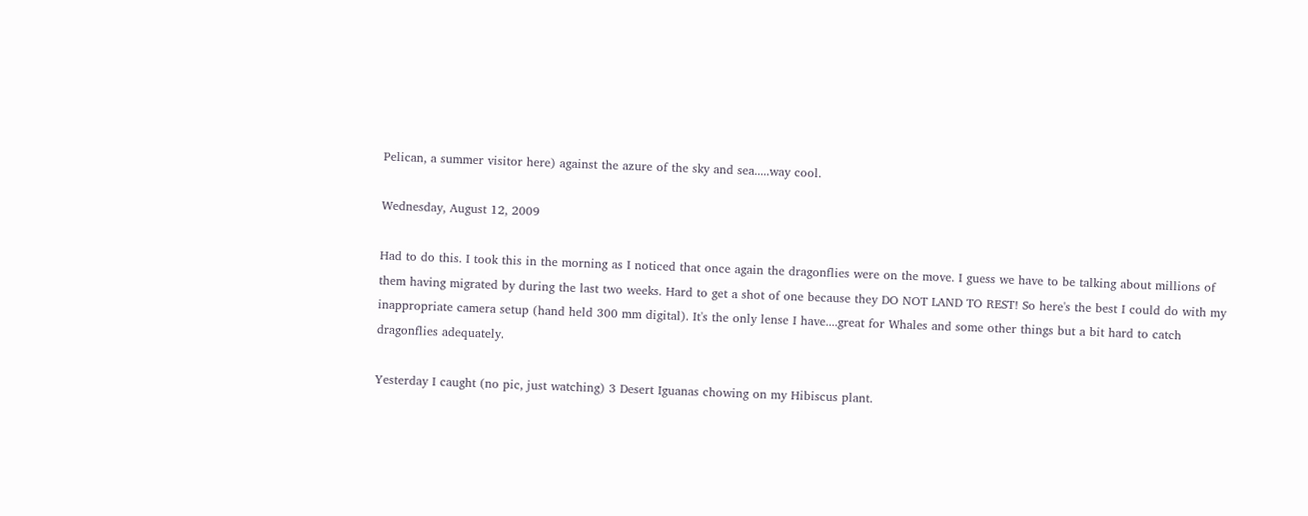Pelican, a summer visitor here) against the azure of the sky and sea.....way cool.

Wednesday, August 12, 2009

Had to do this. I took this in the morning as I noticed that once again the dragonflies were on the move. I guess we have to be talking about millions of them having migrated by during the last two weeks. Hard to get a shot of one because they DO NOT LAND TO REST! So here's the best I could do with my inappropriate camera setup (hand held 300 mm digital). It's the only lense I have....great for Whales and some other things but a bit hard to catch dragonflies adequately.

Yesterday I caught (no pic, just watching) 3 Desert Iguanas chowing on my Hibiscus plant.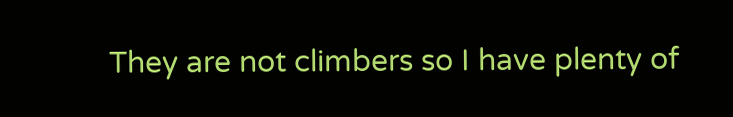They are not climbers so I have plenty of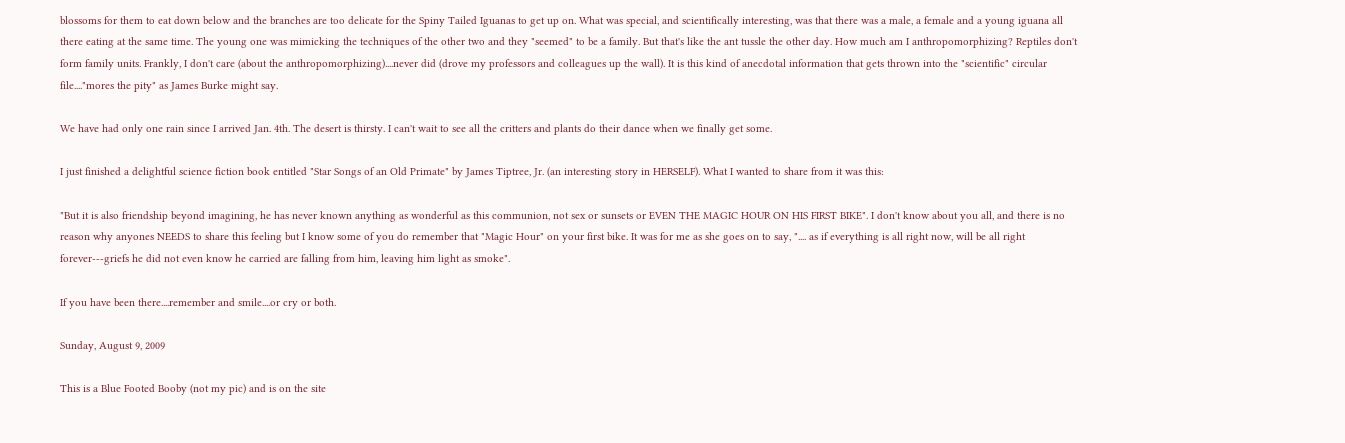blossoms for them to eat down below and the branches are too delicate for the Spiny Tailed Iguanas to get up on. What was special, and scientifically interesting, was that there was a male, a female and a young iguana all there eating at the same time. The young one was mimicking the techniques of the other two and they "seemed" to be a family. But that's like the ant tussle the other day. How much am I anthropomorphizing? Reptiles don't form family units. Frankly, I don't care (about the anthropomorphizing)....never did (drove my professors and colleagues up the wall). It is this kind of anecdotal information that gets thrown into the "scientific" circular file...."mores the pity" as James Burke might say.

We have had only one rain since I arrived Jan. 4th. The desert is thirsty. I can't wait to see all the critters and plants do their dance when we finally get some.

I just finished a delightful science fiction book entitled "Star Songs of an Old Primate" by James Tiptree, Jr. (an interesting story in HERSELF). What I wanted to share from it was this:

"But it is also friendship beyond imagining, he has never known anything as wonderful as this communion, not sex or sunsets or EVEN THE MAGIC HOUR ON HIS FIRST BIKE". I don't know about you all, and there is no reason why anyones NEEDS to share this feeling but I know some of you do remember that "Magic Hour" on your first bike. It was for me as she goes on to say, ".... as if everything is all right now, will be all right forever---griefs he did not even know he carried are falling from him, leaving him light as smoke".

If you have been there....remember and smile....or cry or both.

Sunday, August 9, 2009

This is a Blue Footed Booby (not my pic) and is on the site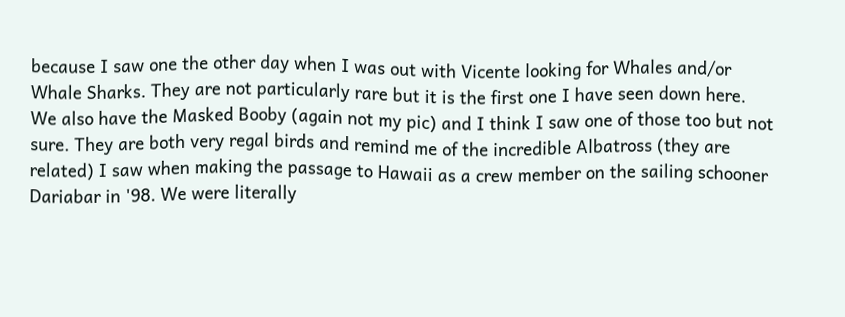because I saw one the other day when I was out with Vicente looking for Whales and/or Whale Sharks. They are not particularly rare but it is the first one I have seen down here. We also have the Masked Booby (again not my pic) and I think I saw one of those too but not sure. They are both very regal birds and remind me of the incredible Albatross (they are related) I saw when making the passage to Hawaii as a crew member on the sailing schooner Dariabar in '98. We were literally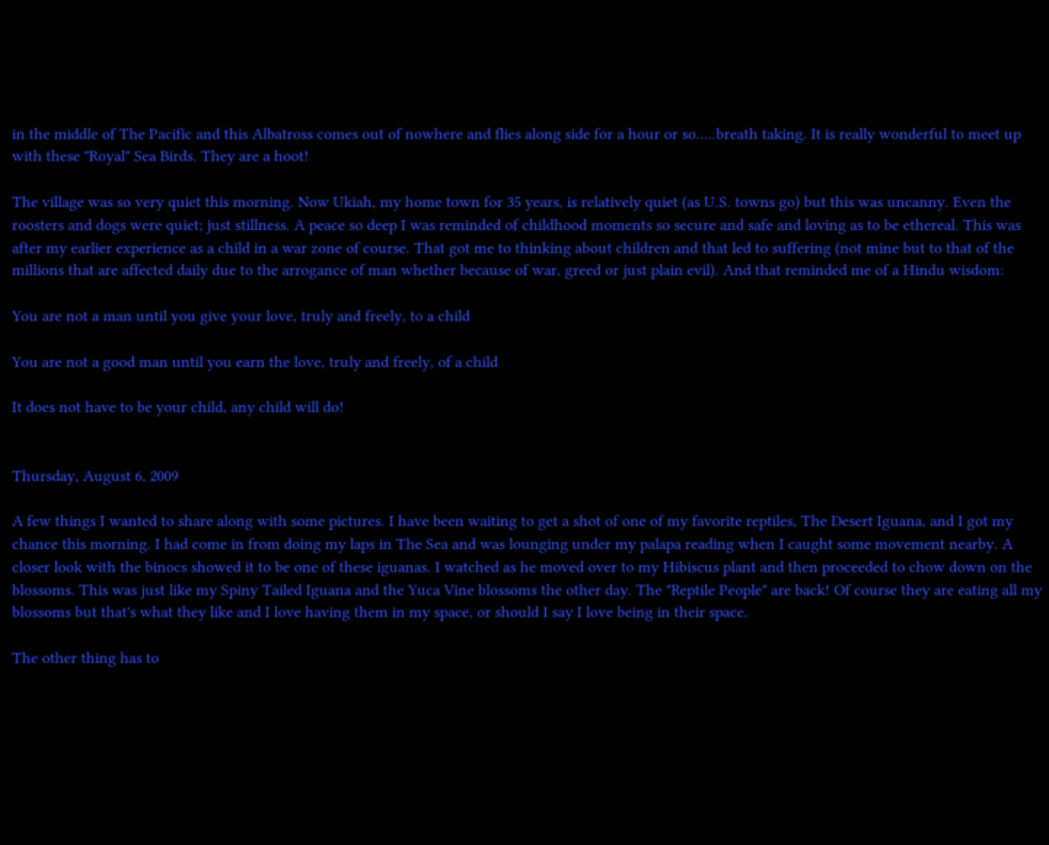in the middle of The Pacific and this Albatross comes out of nowhere and flies along side for a hour or so.....breath taking. It is really wonderful to meet up with these "Royal" Sea Birds. They are a hoot!

The village was so very quiet this morning. Now Ukiah, my home town for 35 years, is relatively quiet (as U.S. towns go) but this was uncanny. Even the roosters and dogs were quiet; just stillness. A peace so deep I was reminded of childhood moments so secure and safe and loving as to be ethereal. This was after my earlier experience as a child in a war zone of course. That got me to thinking about children and that led to suffering (not mine but to that of the millions that are affected daily due to the arrogance of man whether because of war, greed or just plain evil). And that reminded me of a Hindu wisdom:

You are not a man until you give your love, truly and freely, to a child

You are not a good man until you earn the love, truly and freely, of a child

It does not have to be your child, any child will do!


Thursday, August 6, 2009

A few things I wanted to share along with some pictures. I have been waiting to get a shot of one of my favorite reptiles, The Desert Iguana, and I got my chance this morning. I had come in from doing my laps in The Sea and was lounging under my palapa reading when I caught some movement nearby. A closer look with the binocs showed it to be one of these iguanas. I watched as he moved over to my Hibiscus plant and then proceeded to chow down on the blossoms. This was just like my Spiny Tailed Iguana and the Yuca Vine blossoms the other day. The "Reptile People" are back! Of course they are eating all my blossoms but that's what they like and I love having them in my space, or should I say I love being in their space.

The other thing has to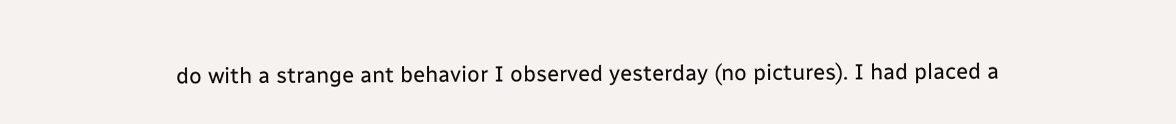do with a strange ant behavior I observed yesterday (no pictures). I had placed a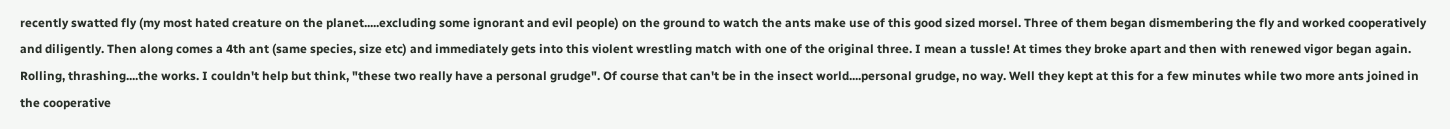recently swatted fly (my most hated creature on the planet.....excluding some ignorant and evil people) on the ground to watch the ants make use of this good sized morsel. Three of them began dismembering the fly and worked cooperatively and diligently. Then along comes a 4th ant (same species, size etc) and immediately gets into this violent wrestling match with one of the original three. I mean a tussle! At times they broke apart and then with renewed vigor began again. Rolling, thrashing....the works. I couldn't help but think, "these two really have a personal grudge". Of course that can't be in the insect world....personal grudge, no way. Well they kept at this for a few minutes while two more ants joined in the cooperative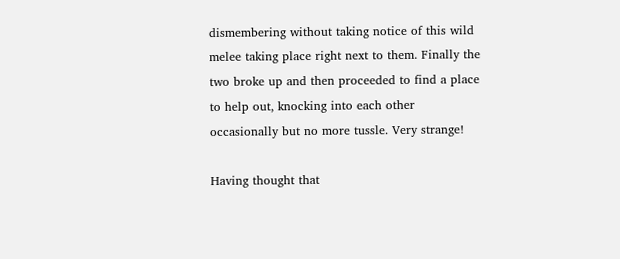dismembering without taking notice of this wild melee taking place right next to them. Finally the two broke up and then proceeded to find a place to help out, knocking into each other occasionally but no more tussle. Very strange!

Having thought that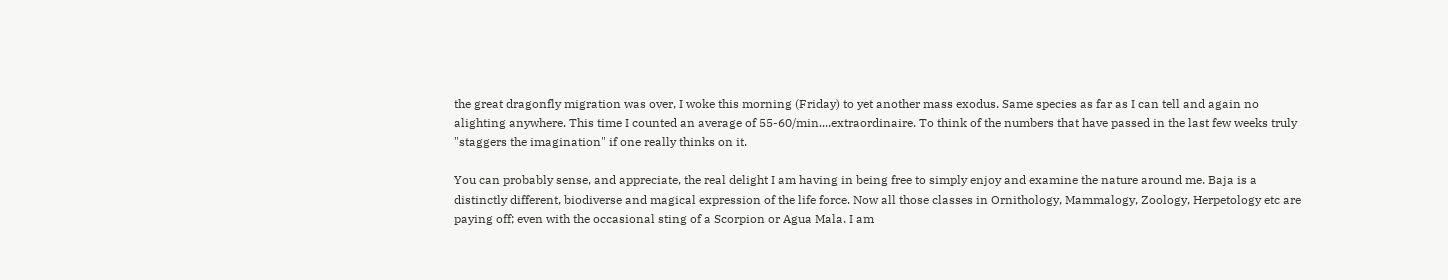the great dragonfly migration was over, I woke this morning (Friday) to yet another mass exodus. Same species as far as I can tell and again no alighting anywhere. This time I counted an average of 55-60/min....extraordinaire. To think of the numbers that have passed in the last few weeks truly "staggers the imagination" if one really thinks on it.

You can probably sense, and appreciate, the real delight I am having in being free to simply enjoy and examine the nature around me. Baja is a distinctly different, biodiverse and magical expression of the life force. Now all those classes in Ornithology, Mammalogy, Zoology, Herpetology etc are paying off; even with the occasional sting of a Scorpion or Agua Mala. I am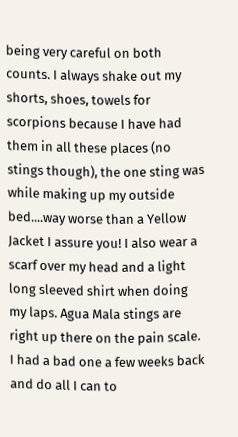being very careful on both counts. I always shake out my shorts, shoes, towels for scorpions because I have had them in all these places (no stings though), the one sting was while making up my outside bed....way worse than a Yellow Jacket I assure you! I also wear a scarf over my head and a light long sleeved shirt when doing my laps. Agua Mala stings are right up there on the pain scale. I had a bad one a few weeks back and do all I can to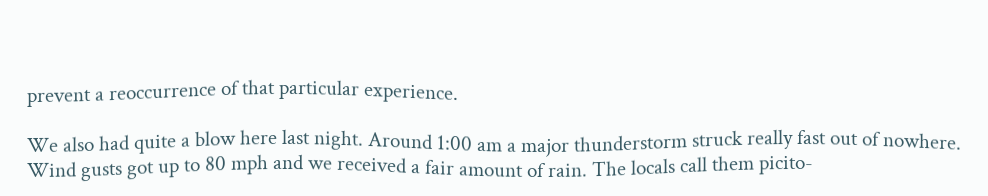prevent a reoccurrence of that particular experience.

We also had quite a blow here last night. Around 1:00 am a major thunderstorm struck really fast out of nowhere. Wind gusts got up to 80 mph and we received a fair amount of rain. The locals call them picito-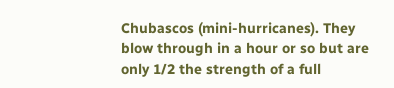Chubascos (mini-hurricanes). They blow through in a hour or so but are only 1/2 the strength of a full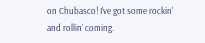on Chubasco! I've got some rockin' and rollin' coming.